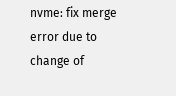nvme: fix merge error due to change of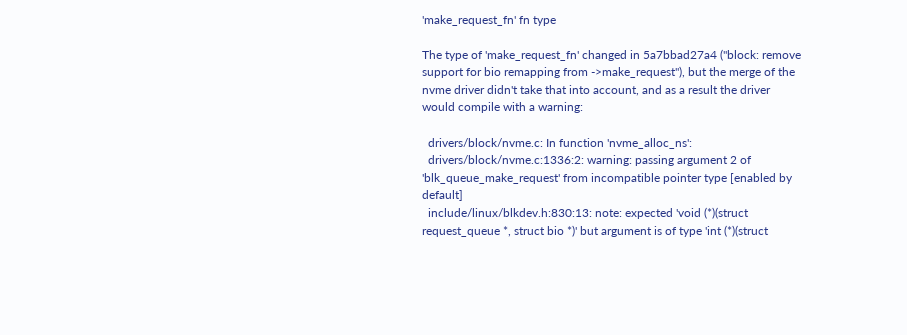'make_request_fn' fn type

The type of 'make_request_fn' changed in 5a7bbad27a4 ("block: remove
support for bio remapping from ->make_request"), but the merge of the
nvme driver didn't take that into account, and as a result the driver
would compile with a warning:

  drivers/block/nvme.c: In function 'nvme_alloc_ns':
  drivers/block/nvme.c:1336:2: warning: passing argument 2 of 'blk_queue_make_request' from incompatible pointer type [enabled by default]
  include/linux/blkdev.h:830:13: note: expected 'void (*)(struct request_queue *, struct bio *)' but argument is of type 'int (*)(struct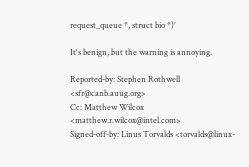request_queue *, struct bio *)'

It's benign, but the warning is annoying.

Reported-by: Stephen Rothwell <sfr@canb.auug.org>
Cc: Matthew Wilcox <matthew.r.wilcox@intel.com>
Signed-off-by: Linus Torvalds <torvalds@linux-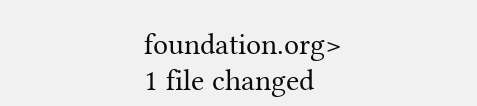foundation.org>
1 file changed